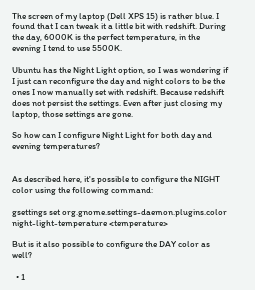The screen of my laptop (Dell XPS 15) is rather blue. I found that I can tweak it a little bit with redshift. During the day, 6000K is the perfect temperature, in the evening I tend to use 5500K.

Ubuntu has the Night Light option, so I was wondering if I just can reconfigure the day and night colors to be the ones I now manually set with redshift. Because redshift does not persist the settings. Even after just closing my laptop, those settings are gone.

So how can I configure Night Light for both day and evening temperatures?


As described here, it's possible to configure the NIGHT color using the following command:

gsettings set org.gnome.settings-daemon.plugins.color night-light-temperature <temperature>

But is it also possible to configure the DAY color as well?

  • 1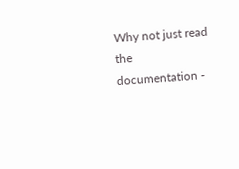Why not just read the documentation -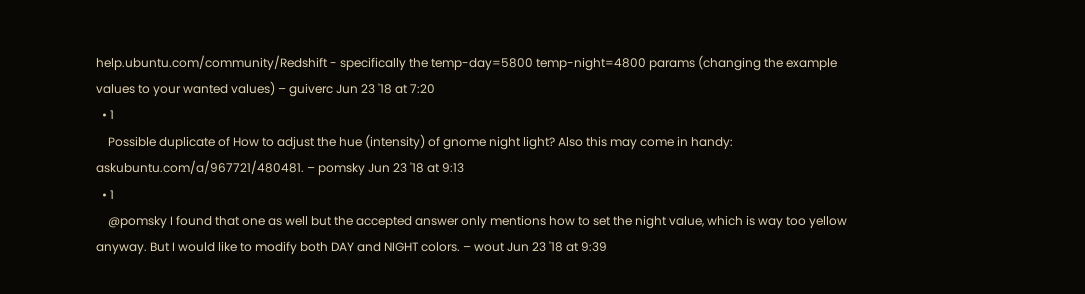help.ubuntu.com/community/Redshift - specifically the temp-day=5800 temp-night=4800 params (changing the example values to your wanted values) – guiverc Jun 23 '18 at 7:20
  • 1
    Possible duplicate of How to adjust the hue (intensity) of gnome night light? Also this may come in handy: askubuntu.com/a/967721/480481. – pomsky Jun 23 '18 at 9:13
  • 1
    @pomsky I found that one as well but the accepted answer only mentions how to set the night value, which is way too yellow anyway. But I would like to modify both DAY and NIGHT colors. – wout Jun 23 '18 at 9:39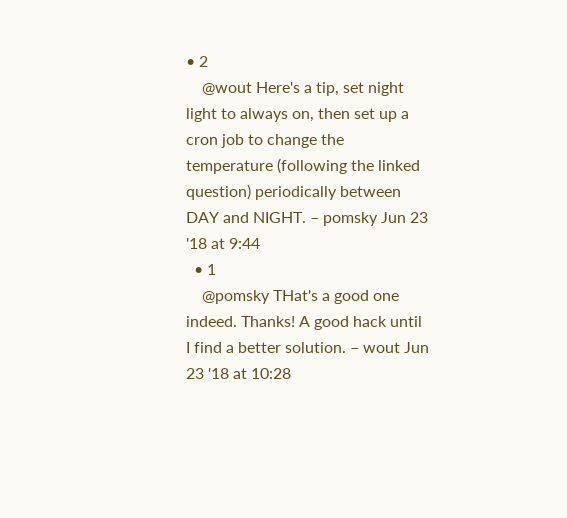• 2
    @wout Here's a tip, set night light to always on, then set up a cron job to change the temperature (following the linked question) periodically between DAY and NIGHT. – pomsky Jun 23 '18 at 9:44
  • 1
    @pomsky THat's a good one indeed. Thanks! A good hack until I find a better solution. – wout Jun 23 '18 at 10:28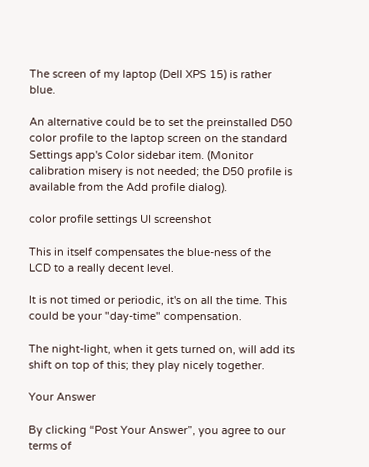The screen of my laptop (Dell XPS 15) is rather blue.

An alternative could be to set the preinstalled D50 color profile to the laptop screen on the standard Settings app's Color sidebar item. (Monitor calibration misery is not needed; the D50 profile is available from the Add profile dialog).

color profile settings UI screenshot

This in itself compensates the blue-ness of the LCD to a really decent level.

It is not timed or periodic, it's on all the time. This could be your "day-time" compensation.

The night-light, when it gets turned on, will add its shift on top of this; they play nicely together.

Your Answer

By clicking “Post Your Answer”, you agree to our terms of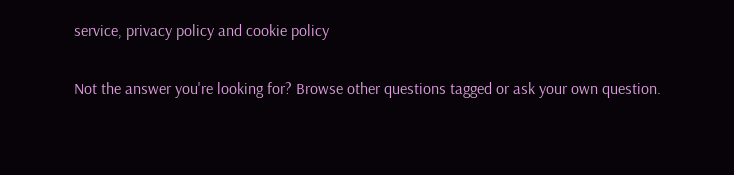service, privacy policy and cookie policy

Not the answer you're looking for? Browse other questions tagged or ask your own question.